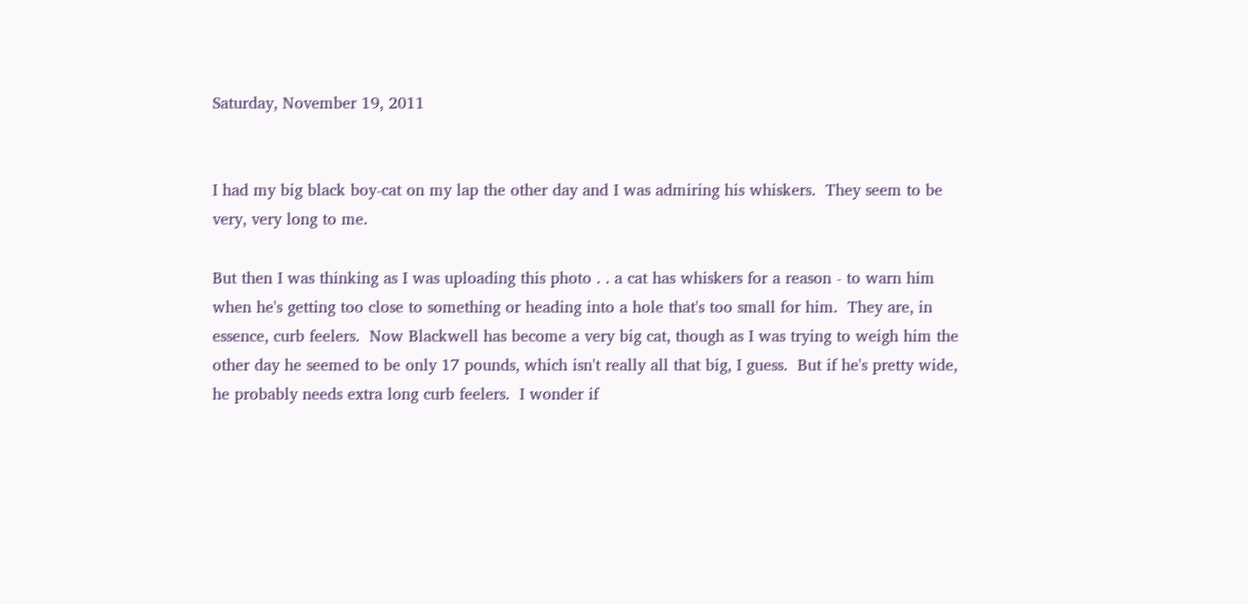Saturday, November 19, 2011


I had my big black boy-cat on my lap the other day and I was admiring his whiskers.  They seem to be very, very long to me.

But then I was thinking as I was uploading this photo . . a cat has whiskers for a reason - to warn him when he's getting too close to something or heading into a hole that's too small for him.  They are, in essence, curb feelers.  Now Blackwell has become a very big cat, though as I was trying to weigh him the other day he seemed to be only 17 pounds, which isn't really all that big, I guess.  But if he's pretty wide, he probably needs extra long curb feelers.  I wonder if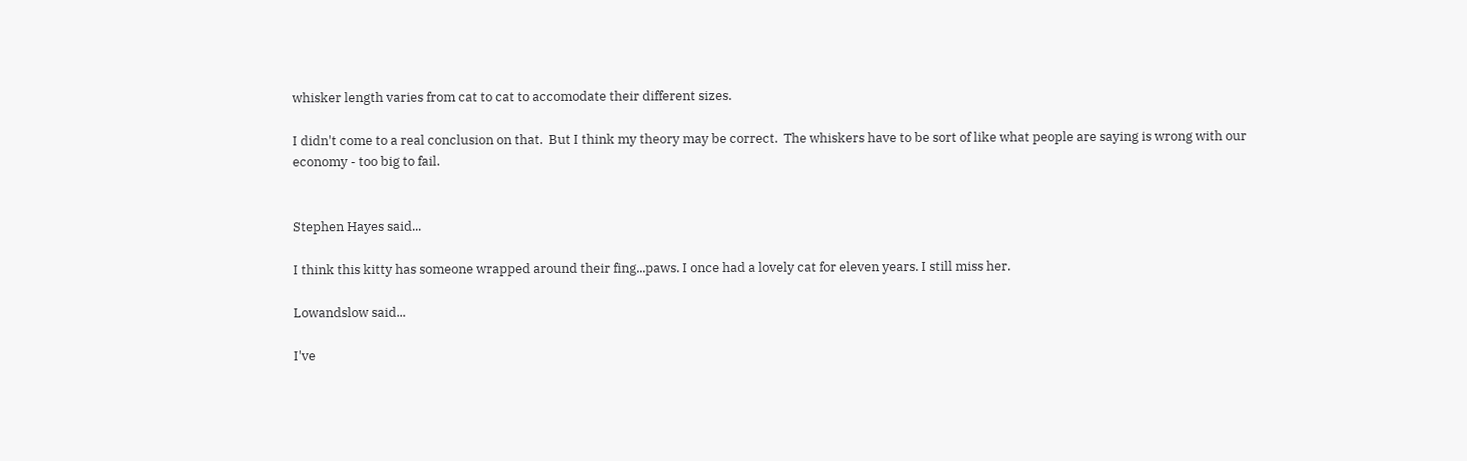whisker length varies from cat to cat to accomodate their different sizes.

I didn't come to a real conclusion on that.  But I think my theory may be correct.  The whiskers have to be sort of like what people are saying is wrong with our economy - too big to fail.


Stephen Hayes said...

I think this kitty has someone wrapped around their fing...paws. I once had a lovely cat for eleven years. I still miss her.

Lowandslow said...

I've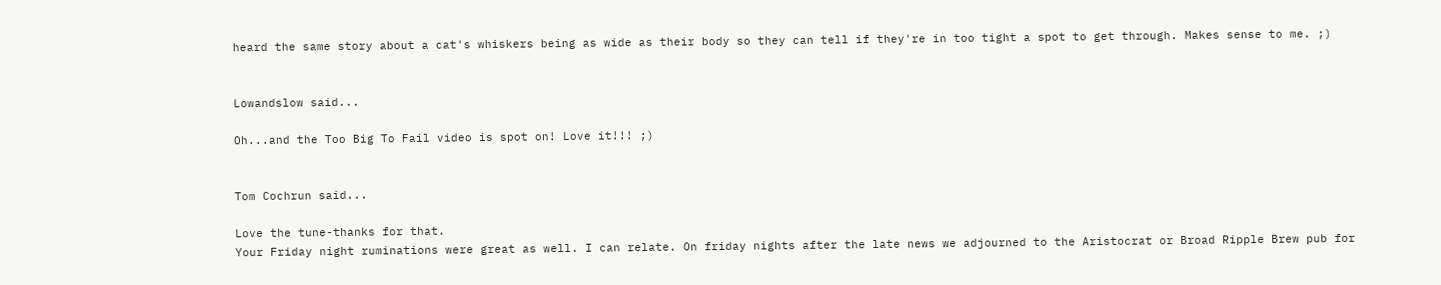heard the same story about a cat's whiskers being as wide as their body so they can tell if they're in too tight a spot to get through. Makes sense to me. ;)


Lowandslow said...

Oh...and the Too Big To Fail video is spot on! Love it!!! ;)


Tom Cochrun said...

Love the tune-thanks for that.
Your Friday night ruminations were great as well. I can relate. On friday nights after the late news we adjourned to the Aristocrat or Broad Ripple Brew pub for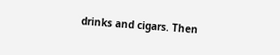drinks and cigars. Then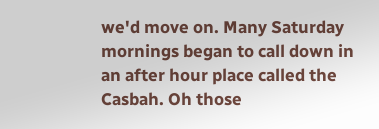we'd move on. Many Saturday mornings began to call down in an after hour place called the Casbah. Oh those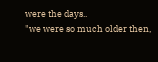were the days..
"we were so much older then,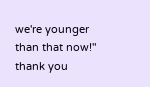we're younger than that now!" thank you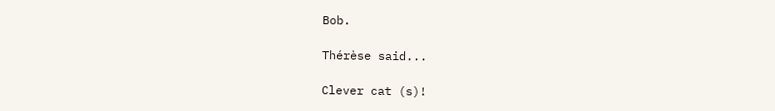Bob.

Thérèse said...

Clever cat (s)!